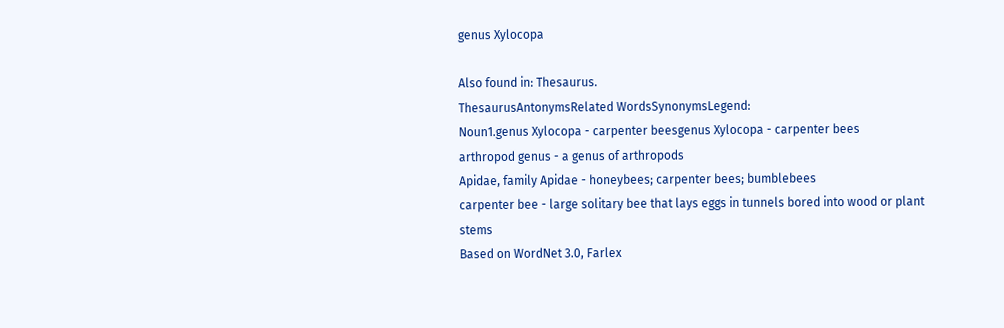genus Xylocopa

Also found in: Thesaurus.
ThesaurusAntonymsRelated WordsSynonymsLegend:
Noun1.genus Xylocopa - carpenter beesgenus Xylocopa - carpenter bees
arthropod genus - a genus of arthropods
Apidae, family Apidae - honeybees; carpenter bees; bumblebees
carpenter bee - large solitary bee that lays eggs in tunnels bored into wood or plant stems
Based on WordNet 3.0, Farlex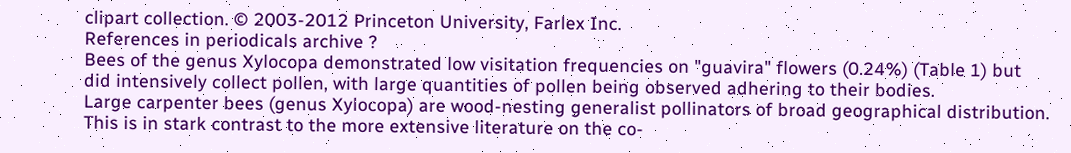clipart collection. © 2003-2012 Princeton University, Farlex Inc.
References in periodicals archive ?
Bees of the genus Xylocopa demonstrated low visitation frequencies on "guavira" flowers (0.24%) (Table 1) but did intensively collect pollen, with large quantities of pollen being observed adhering to their bodies.
Large carpenter bees (genus Xylocopa) are wood-nesting generalist pollinators of broad geographical distribution.
This is in stark contrast to the more extensive literature on the co-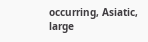occurring, Asiatic, large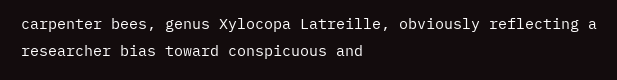carpenter bees, genus Xylocopa Latreille, obviously reflecting a researcher bias toward conspicuous and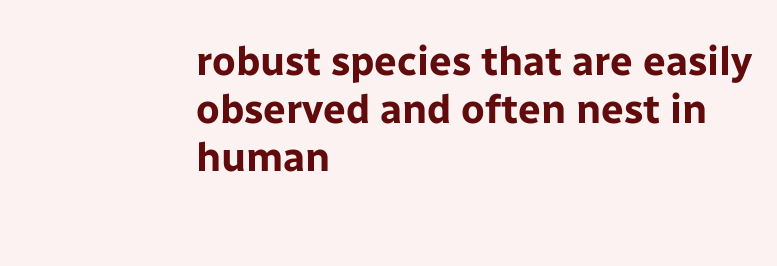robust species that are easily observed and often nest in human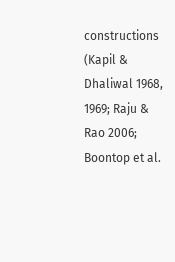constructions (Kapil & Dhaliwal 1968, 1969; Raju & Rao 2006; Boontop et al.